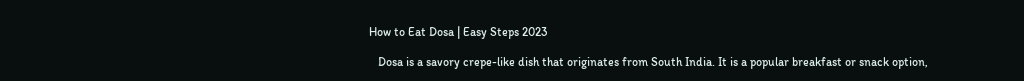How to Eat Dosa | Easy Steps 2023

   Dosa is a savory crepe-like dish that originates from South India. It is a popular breakfast or snack option,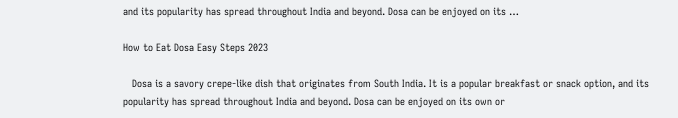and its popularity has spread throughout India and beyond. Dosa can be enjoyed on its …

How to Eat Dosa Easy Steps 2023

   Dosa is a savory crepe-like dish that originates from South India. It is a popular breakfast or snack option, and its popularity has spread throughout India and beyond. Dosa can be enjoyed on its own or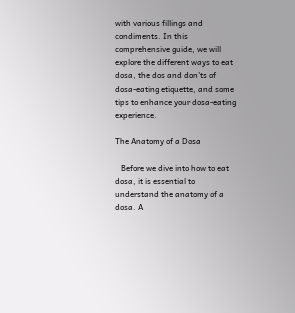with various fillings and condiments. In this comprehensive guide, we will explore the different ways to eat dosa, the dos and don’ts of dosa-eating etiquette, and some tips to enhance your dosa-eating experience.

The Anatomy of a Dosa

   Before we dive into how to eat dosa, it is essential to understand the anatomy of a dosa. A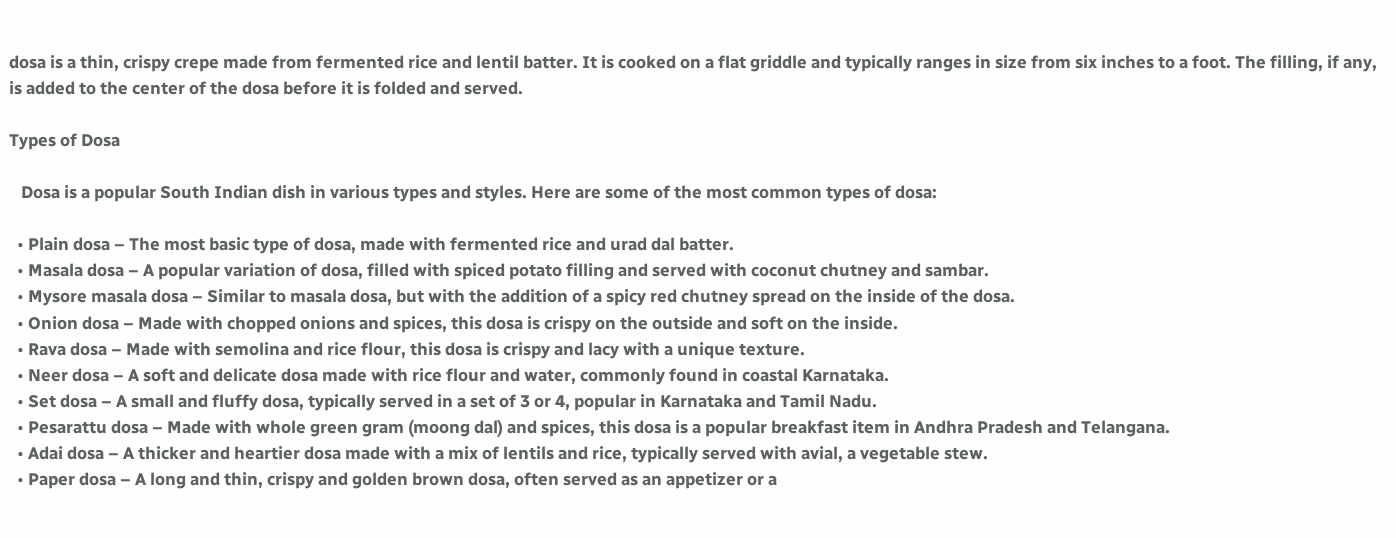dosa is a thin, crispy crepe made from fermented rice and lentil batter. It is cooked on a flat griddle and typically ranges in size from six inches to a foot. The filling, if any, is added to the center of the dosa before it is folded and served.

Types of Dosa

   Dosa is a popular South Indian dish in various types and styles. Here are some of the most common types of dosa:

  • Plain dosa – The most basic type of dosa, made with fermented rice and urad dal batter.
  • Masala dosa – A popular variation of dosa, filled with spiced potato filling and served with coconut chutney and sambar.
  • Mysore masala dosa – Similar to masala dosa, but with the addition of a spicy red chutney spread on the inside of the dosa.
  • Onion dosa – Made with chopped onions and spices, this dosa is crispy on the outside and soft on the inside.
  • Rava dosa – Made with semolina and rice flour, this dosa is crispy and lacy with a unique texture.
  • Neer dosa – A soft and delicate dosa made with rice flour and water, commonly found in coastal Karnataka.
  • Set dosa – A small and fluffy dosa, typically served in a set of 3 or 4, popular in Karnataka and Tamil Nadu.
  • Pesarattu dosa – Made with whole green gram (moong dal) and spices, this dosa is a popular breakfast item in Andhra Pradesh and Telangana.
  • Adai dosa – A thicker and heartier dosa made with a mix of lentils and rice, typically served with avial, a vegetable stew.
  • Paper dosa – A long and thin, crispy and golden brown dosa, often served as an appetizer or a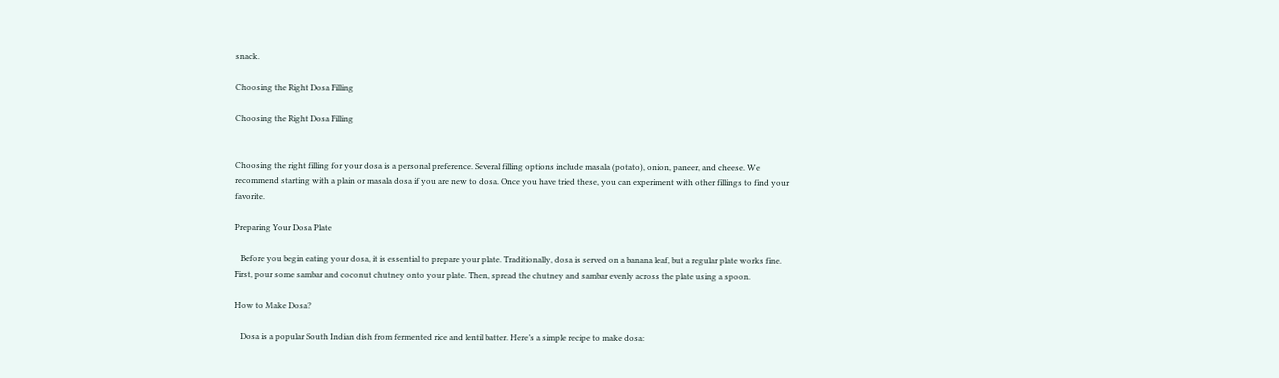snack.

Choosing the Right Dosa Filling

Choosing the Right Dosa Filling


Choosing the right filling for your dosa is a personal preference. Several filling options include masala (potato), onion, paneer, and cheese. We recommend starting with a plain or masala dosa if you are new to dosa. Once you have tried these, you can experiment with other fillings to find your favorite.

Preparing Your Dosa Plate

   Before you begin eating your dosa, it is essential to prepare your plate. Traditionally, dosa is served on a banana leaf, but a regular plate works fine. First, pour some sambar and coconut chutney onto your plate. Then, spread the chutney and sambar evenly across the plate using a spoon.

How to Make Dosa?

   Dosa is a popular South Indian dish from fermented rice and lentil batter. Here’s a simple recipe to make dosa: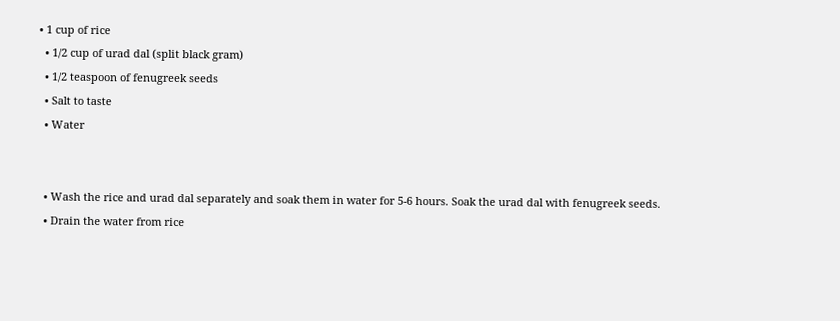• 1 cup of rice
  • 1/2 cup of urad dal (split black gram)
  • 1/2 teaspoon of fenugreek seeds
  • Salt to taste
  • Water


  • Wash the rice and urad dal separately and soak them in water for 5-6 hours. Soak the urad dal with fenugreek seeds.
  • Drain the water from rice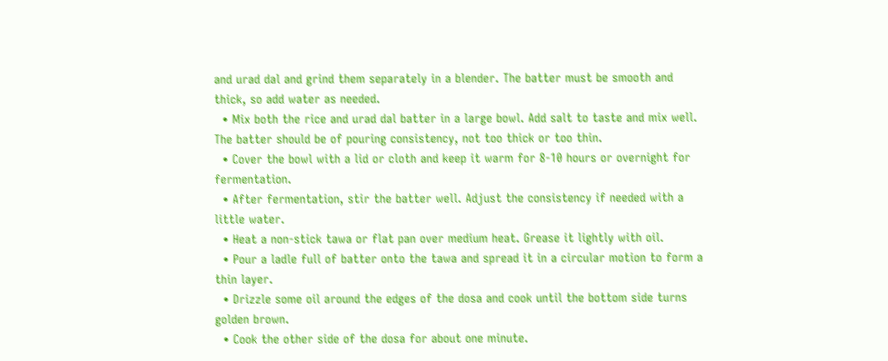and urad dal and grind them separately in a blender. The batter must be smooth and thick, so add water as needed.
  • Mix both the rice and urad dal batter in a large bowl. Add salt to taste and mix well. The batter should be of pouring consistency, not too thick or too thin.
  • Cover the bowl with a lid or cloth and keep it warm for 8-10 hours or overnight for fermentation.
  • After fermentation, stir the batter well. Adjust the consistency if needed with a little water.
  • Heat a non-stick tawa or flat pan over medium heat. Grease it lightly with oil.
  • Pour a ladle full of batter onto the tawa and spread it in a circular motion to form a thin layer.
  • Drizzle some oil around the edges of the dosa and cook until the bottom side turns golden brown.
  • Cook the other side of the dosa for about one minute.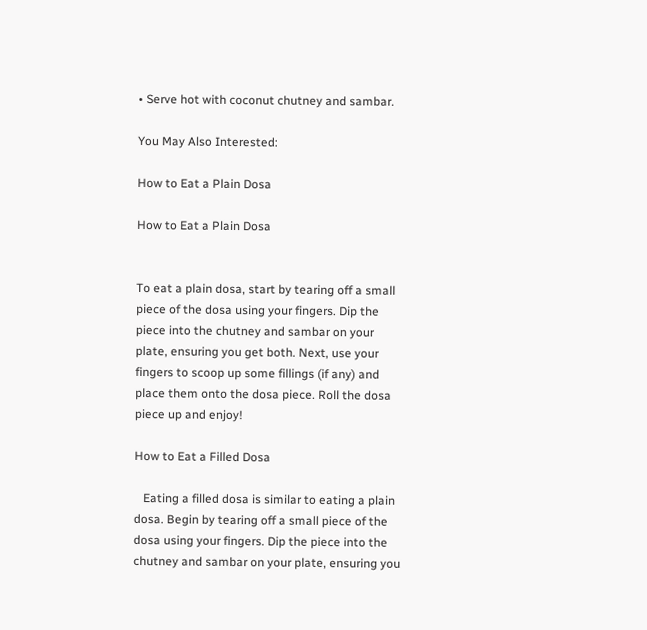• Serve hot with coconut chutney and sambar.

You May Also Interested:

How to Eat a Plain Dosa

How to Eat a Plain Dosa


To eat a plain dosa, start by tearing off a small piece of the dosa using your fingers. Dip the piece into the chutney and sambar on your plate, ensuring you get both. Next, use your fingers to scoop up some fillings (if any) and place them onto the dosa piece. Roll the dosa piece up and enjoy!

How to Eat a Filled Dosa

   Eating a filled dosa is similar to eating a plain dosa. Begin by tearing off a small piece of the dosa using your fingers. Dip the piece into the chutney and sambar on your plate, ensuring you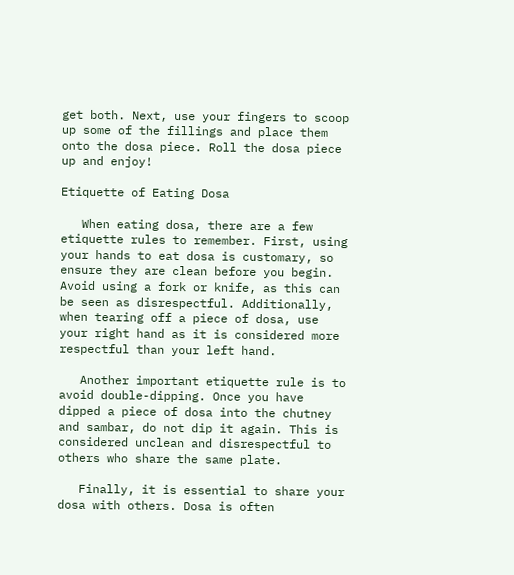get both. Next, use your fingers to scoop up some of the fillings and place them onto the dosa piece. Roll the dosa piece up and enjoy!

Etiquette of Eating Dosa

   When eating dosa, there are a few etiquette rules to remember. First, using your hands to eat dosa is customary, so ensure they are clean before you begin. Avoid using a fork or knife, as this can be seen as disrespectful. Additionally, when tearing off a piece of dosa, use your right hand as it is considered more respectful than your left hand.

   Another important etiquette rule is to avoid double-dipping. Once you have dipped a piece of dosa into the chutney and sambar, do not dip it again. This is considered unclean and disrespectful to others who share the same plate.

   Finally, it is essential to share your dosa with others. Dosa is often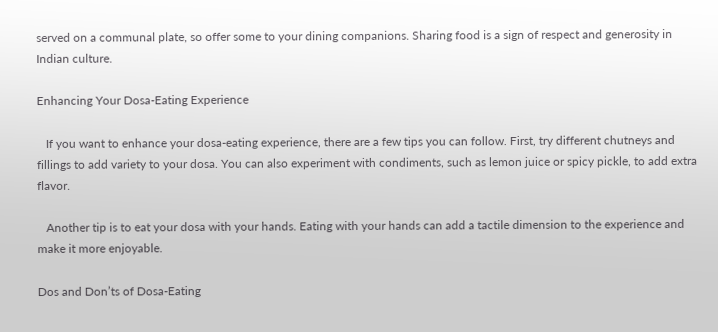served on a communal plate, so offer some to your dining companions. Sharing food is a sign of respect and generosity in Indian culture.

Enhancing Your Dosa-Eating Experience

   If you want to enhance your dosa-eating experience, there are a few tips you can follow. First, try different chutneys and fillings to add variety to your dosa. You can also experiment with condiments, such as lemon juice or spicy pickle, to add extra flavor.

   Another tip is to eat your dosa with your hands. Eating with your hands can add a tactile dimension to the experience and make it more enjoyable.

Dos and Don’ts of Dosa-Eating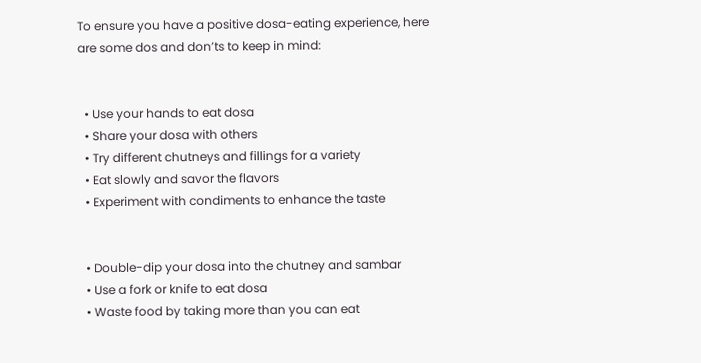To ensure you have a positive dosa-eating experience, here are some dos and don’ts to keep in mind:


  • Use your hands to eat dosa
  • Share your dosa with others
  • Try different chutneys and fillings for a variety
  • Eat slowly and savor the flavors
  • Experiment with condiments to enhance the taste


  • Double-dip your dosa into the chutney and sambar
  • Use a fork or knife to eat dosa
  • Waste food by taking more than you can eat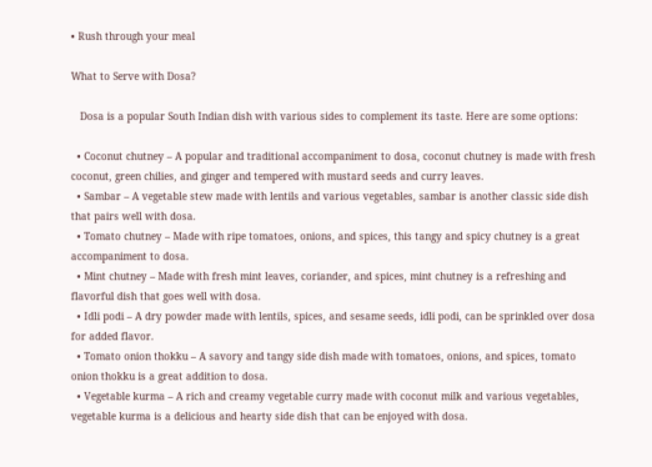• Rush through your meal

What to Serve with Dosa?

   Dosa is a popular South Indian dish with various sides to complement its taste. Here are some options:

  • Coconut chutney – A popular and traditional accompaniment to dosa, coconut chutney is made with fresh coconut, green chilies, and ginger and tempered with mustard seeds and curry leaves.
  • Sambar – A vegetable stew made with lentils and various vegetables, sambar is another classic side dish that pairs well with dosa.
  • Tomato chutney – Made with ripe tomatoes, onions, and spices, this tangy and spicy chutney is a great accompaniment to dosa.
  • Mint chutney – Made with fresh mint leaves, coriander, and spices, mint chutney is a refreshing and flavorful dish that goes well with dosa.
  • Idli podi – A dry powder made with lentils, spices, and sesame seeds, idli podi, can be sprinkled over dosa for added flavor.
  • Tomato onion thokku – A savory and tangy side dish made with tomatoes, onions, and spices, tomato onion thokku is a great addition to dosa.
  • Vegetable kurma – A rich and creamy vegetable curry made with coconut milk and various vegetables, vegetable kurma is a delicious and hearty side dish that can be enjoyed with dosa.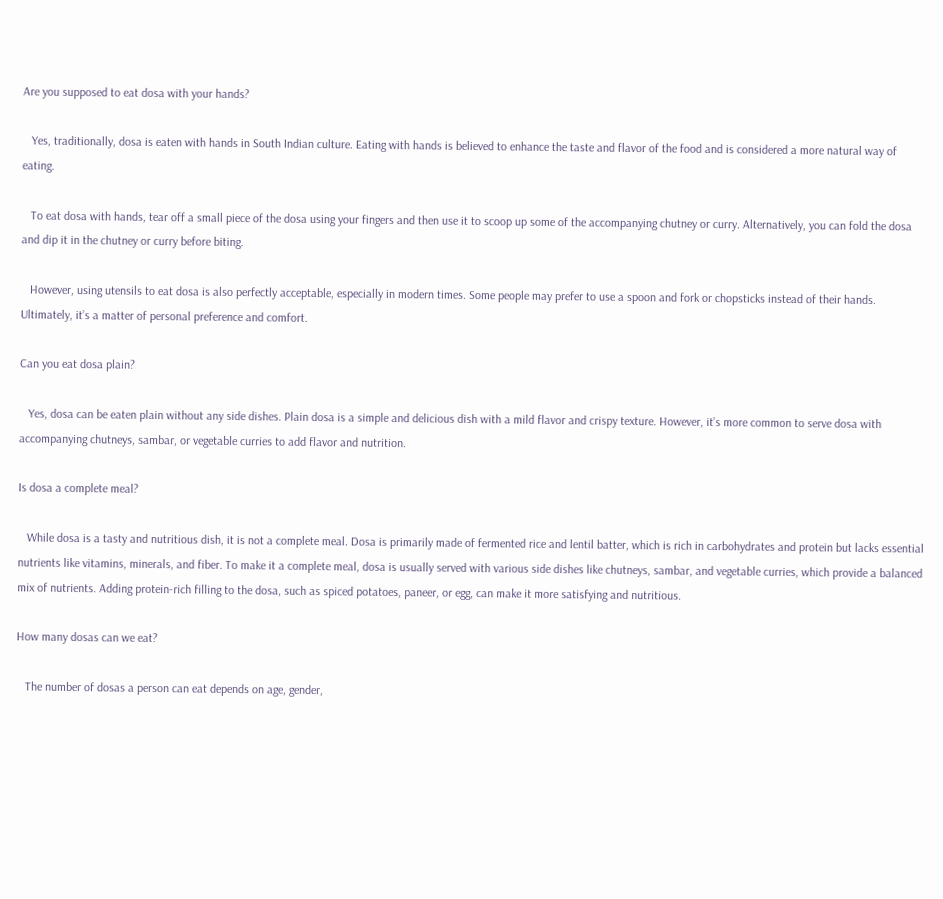Are you supposed to eat dosa with your hands?

   Yes, traditionally, dosa is eaten with hands in South Indian culture. Eating with hands is believed to enhance the taste and flavor of the food and is considered a more natural way of eating.

   To eat dosa with hands, tear off a small piece of the dosa using your fingers and then use it to scoop up some of the accompanying chutney or curry. Alternatively, you can fold the dosa and dip it in the chutney or curry before biting.

   However, using utensils to eat dosa is also perfectly acceptable, especially in modern times. Some people may prefer to use a spoon and fork or chopsticks instead of their hands. Ultimately, it’s a matter of personal preference and comfort.

Can you eat dosa plain?

   Yes, dosa can be eaten plain without any side dishes. Plain dosa is a simple and delicious dish with a mild flavor and crispy texture. However, it’s more common to serve dosa with accompanying chutneys, sambar, or vegetable curries to add flavor and nutrition.

Is dosa a complete meal?

   While dosa is a tasty and nutritious dish, it is not a complete meal. Dosa is primarily made of fermented rice and lentil batter, which is rich in carbohydrates and protein but lacks essential nutrients like vitamins, minerals, and fiber. To make it a complete meal, dosa is usually served with various side dishes like chutneys, sambar, and vegetable curries, which provide a balanced mix of nutrients. Adding protein-rich filling to the dosa, such as spiced potatoes, paneer, or egg, can make it more satisfying and nutritious.

How many dosas can we eat?

   The number of dosas a person can eat depends on age, gender,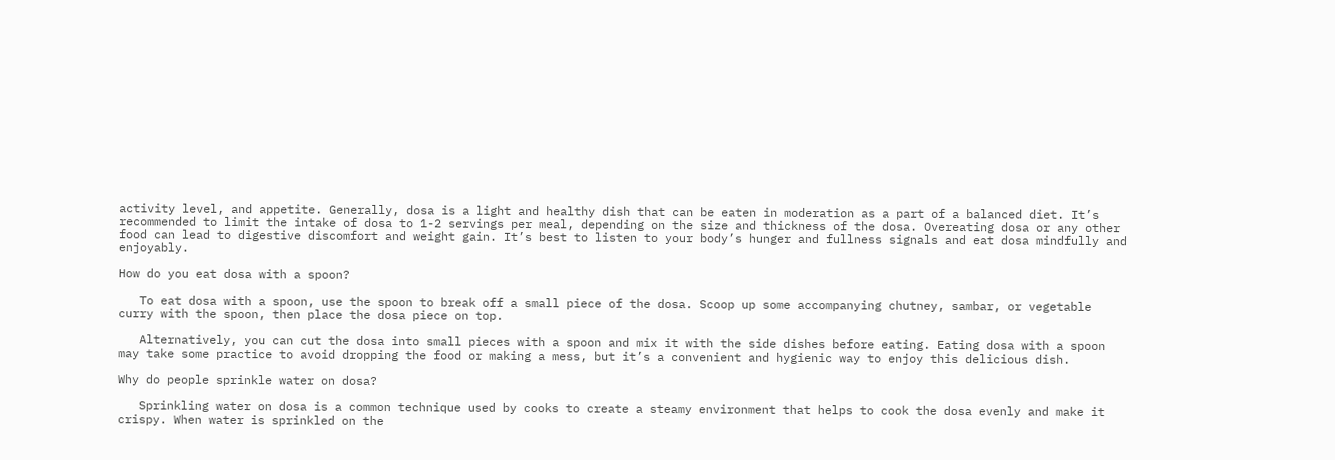activity level, and appetite. Generally, dosa is a light and healthy dish that can be eaten in moderation as a part of a balanced diet. It’s recommended to limit the intake of dosa to 1-2 servings per meal, depending on the size and thickness of the dosa. Overeating dosa or any other food can lead to digestive discomfort and weight gain. It’s best to listen to your body’s hunger and fullness signals and eat dosa mindfully and enjoyably.

How do you eat dosa with a spoon?

   To eat dosa with a spoon, use the spoon to break off a small piece of the dosa. Scoop up some accompanying chutney, sambar, or vegetable curry with the spoon, then place the dosa piece on top.

   Alternatively, you can cut the dosa into small pieces with a spoon and mix it with the side dishes before eating. Eating dosa with a spoon may take some practice to avoid dropping the food or making a mess, but it’s a convenient and hygienic way to enjoy this delicious dish.

Why do people sprinkle water on dosa?

   Sprinkling water on dosa is a common technique used by cooks to create a steamy environment that helps to cook the dosa evenly and make it crispy. When water is sprinkled on the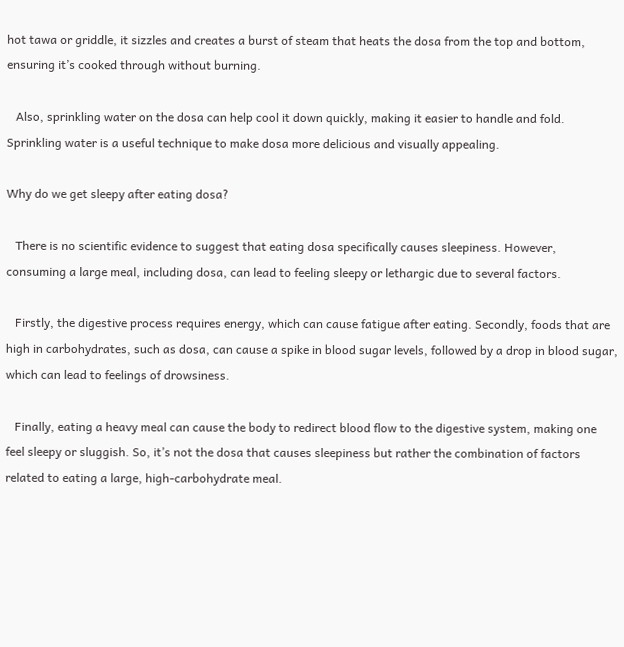hot tawa or griddle, it sizzles and creates a burst of steam that heats the dosa from the top and bottom, ensuring it’s cooked through without burning.

   Also, sprinkling water on the dosa can help cool it down quickly, making it easier to handle and fold. Sprinkling water is a useful technique to make dosa more delicious and visually appealing.

Why do we get sleepy after eating dosa?

   There is no scientific evidence to suggest that eating dosa specifically causes sleepiness. However, consuming a large meal, including dosa, can lead to feeling sleepy or lethargic due to several factors.

   Firstly, the digestive process requires energy, which can cause fatigue after eating. Secondly, foods that are high in carbohydrates, such as dosa, can cause a spike in blood sugar levels, followed by a drop in blood sugar, which can lead to feelings of drowsiness.

   Finally, eating a heavy meal can cause the body to redirect blood flow to the digestive system, making one feel sleepy or sluggish. So, it’s not the dosa that causes sleepiness but rather the combination of factors related to eating a large, high-carbohydrate meal.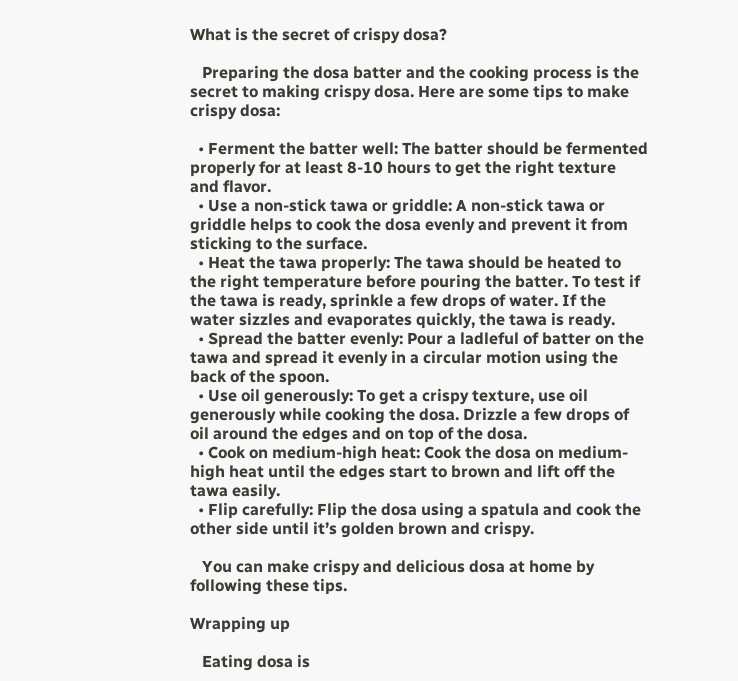What is the secret of crispy dosa?

   Preparing the dosa batter and the cooking process is the secret to making crispy dosa. Here are some tips to make crispy dosa:

  • Ferment the batter well: The batter should be fermented properly for at least 8-10 hours to get the right texture and flavor.
  • Use a non-stick tawa or griddle: A non-stick tawa or griddle helps to cook the dosa evenly and prevent it from sticking to the surface.
  • Heat the tawa properly: The tawa should be heated to the right temperature before pouring the batter. To test if the tawa is ready, sprinkle a few drops of water. If the water sizzles and evaporates quickly, the tawa is ready.
  • Spread the batter evenly: Pour a ladleful of batter on the tawa and spread it evenly in a circular motion using the back of the spoon.
  • Use oil generously: To get a crispy texture, use oil generously while cooking the dosa. Drizzle a few drops of oil around the edges and on top of the dosa.
  • Cook on medium-high heat: Cook the dosa on medium-high heat until the edges start to brown and lift off the tawa easily.
  • Flip carefully: Flip the dosa using a spatula and cook the other side until it’s golden brown and crispy.

   You can make crispy and delicious dosa at home by following these tips.

Wrapping up

   Eating dosa is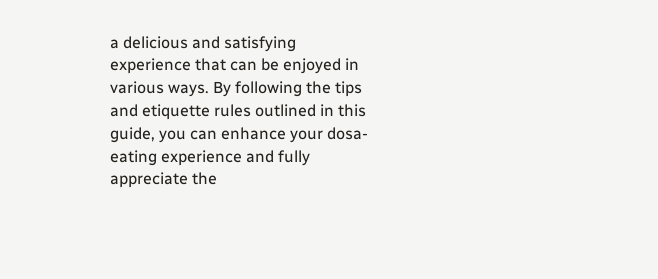a delicious and satisfying experience that can be enjoyed in various ways. By following the tips and etiquette rules outlined in this guide, you can enhance your dosa-eating experience and fully appreciate the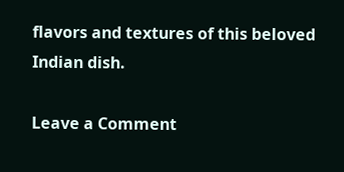flavors and textures of this beloved Indian dish.

Leave a Comment